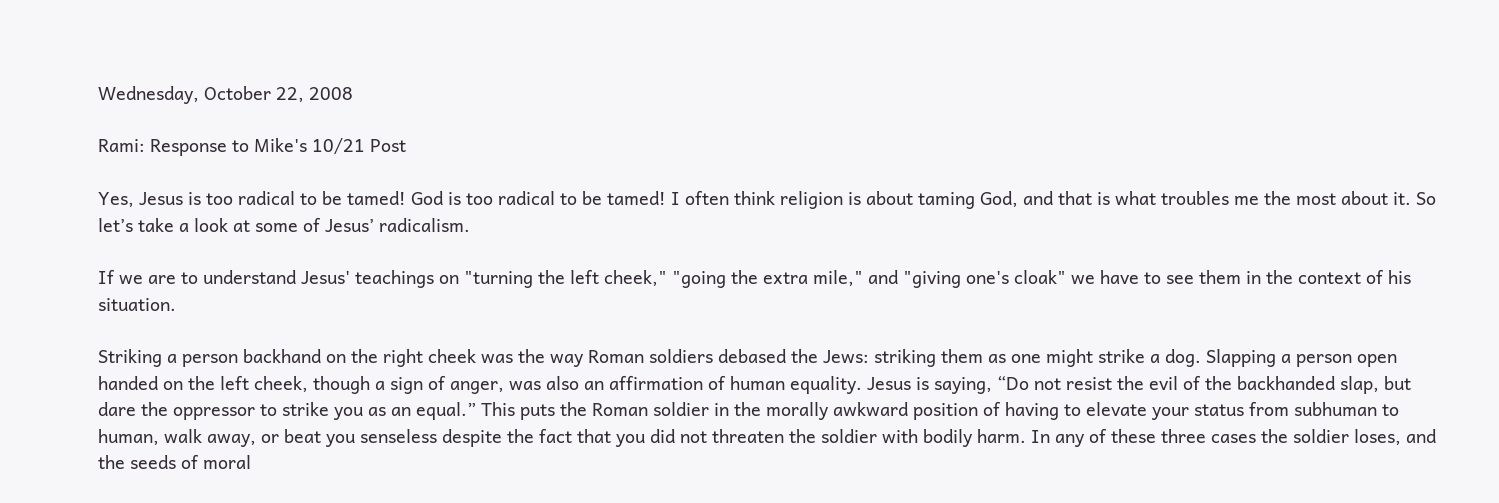Wednesday, October 22, 2008

Rami: Response to Mike's 10/21 Post

Yes, Jesus is too radical to be tamed! God is too radical to be tamed! I often think religion is about taming God, and that is what troubles me the most about it. So let’s take a look at some of Jesus’ radicalism.

If we are to understand Jesus' teachings on "turning the left cheek," "going the extra mile," and "giving one's cloak" we have to see them in the context of his situation.

Striking a person backhand on the right cheek was the way Roman soldiers debased the Jews: striking them as one might strike a dog. Slapping a person open handed on the left cheek, though a sign of anger, was also an affirmation of human equality. Jesus is saying, “Do not resist the evil of the backhanded slap, but dare the oppressor to strike you as an equal.” This puts the Roman soldier in the morally awkward position of having to elevate your status from subhuman to human, walk away, or beat you senseless despite the fact that you did not threaten the soldier with bodily harm. In any of these three cases the soldier loses, and the seeds of moral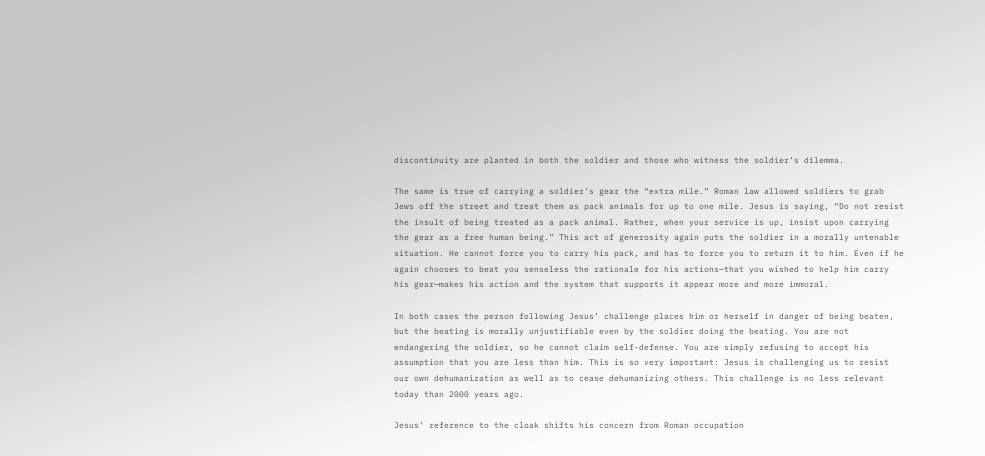discontinuity are planted in both the soldier and those who witness the soldier’s dilemma.

The same is true of carrying a soldier’s gear the “extra mile.” Roman law allowed soldiers to grab Jews off the street and treat them as pack animals for up to one mile. Jesus is saying, “Do not resist the insult of being treated as a pack animal. Rather, when your service is up, insist upon carrying the gear as a free human being.” This act of generosity again puts the soldier in a morally untenable situation. He cannot force you to carry his pack, and has to force you to return it to him. Even if he again chooses to beat you senseless the rationale for his actions—that you wished to help him carry his gear—makes his action and the system that supports it appear more and more immoral.

In both cases the person following Jesus’ challenge places him or herself in danger of being beaten, but the beating is morally unjustifiable even by the soldier doing the beating. You are not endangering the soldier, so he cannot claim self-defense. You are simply refusing to accept his assumption that you are less than him. This is so very important: Jesus is challenging us to resist our own dehumanization as well as to cease dehumanizing others. This challenge is no less relevant today than 2000 years ago.

Jesus’ reference to the cloak shifts his concern from Roman occupation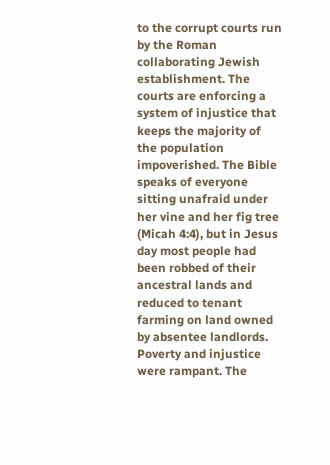to the corrupt courts run by the Roman collaborating Jewish establishment. The courts are enforcing a system of injustice that keeps the majority of the population impoverished. The Bible speaks of everyone sitting unafraid under her vine and her fig tree (Micah 4:4), but in Jesus day most people had been robbed of their ancestral lands and reduced to tenant farming on land owned by absentee landlords. Poverty and injustice were rampant. The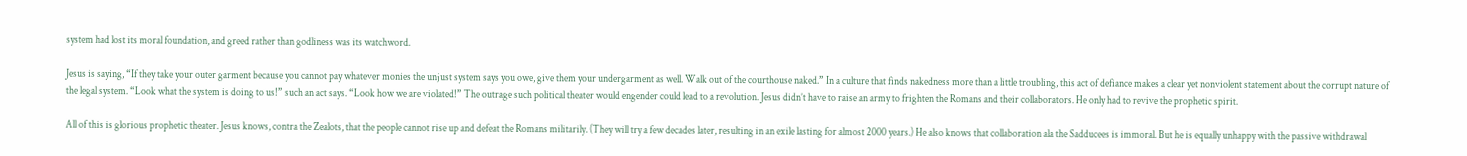system had lost its moral foundation, and greed rather than godliness was its watchword.

Jesus is saying, “If they take your outer garment because you cannot pay whatever monies the unjust system says you owe, give them your undergarment as well. Walk out of the courthouse naked.” In a culture that finds nakedness more than a little troubling, this act of defiance makes a clear yet nonviolent statement about the corrupt nature of the legal system. “Look what the system is doing to us!” such an act says. “Look how we are violated!” The outrage such political theater would engender could lead to a revolution. Jesus didn’t have to raise an army to frighten the Romans and their collaborators. He only had to revive the prophetic spirit.

All of this is glorious prophetic theater. Jesus knows, contra the Zealots, that the people cannot rise up and defeat the Romans militarily. (They will try a few decades later, resulting in an exile lasting for almost 2000 years.) He also knows that collaboration ala the Sadducees is immoral. But he is equally unhappy with the passive withdrawal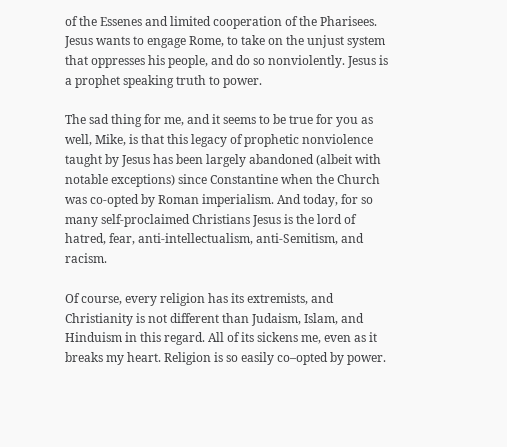of the Essenes and limited cooperation of the Pharisees. Jesus wants to engage Rome, to take on the unjust system that oppresses his people, and do so nonviolently. Jesus is a prophet speaking truth to power.

The sad thing for me, and it seems to be true for you as well, Mike, is that this legacy of prophetic nonviolence taught by Jesus has been largely abandoned (albeit with notable exceptions) since Constantine when the Church was co-opted by Roman imperialism. And today, for so many self-proclaimed Christians Jesus is the lord of hatred, fear, anti-intellectualism, anti-Semitism, and racism.

Of course, every religion has its extremists, and Christianity is not different than Judaism, Islam, and Hinduism in this regard. All of its sickens me, even as it breaks my heart. Religion is so easily co–opted by power.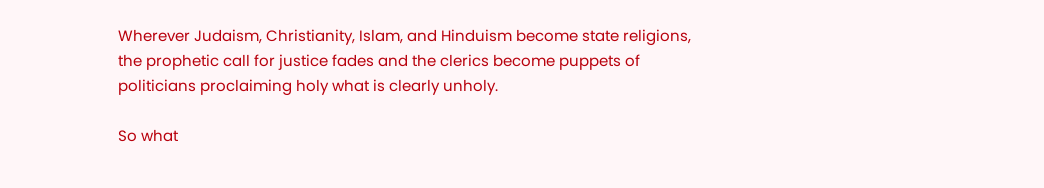Wherever Judaism, Christianity, Islam, and Hinduism become state religions, the prophetic call for justice fades and the clerics become puppets of politicians proclaiming holy what is clearly unholy.

So what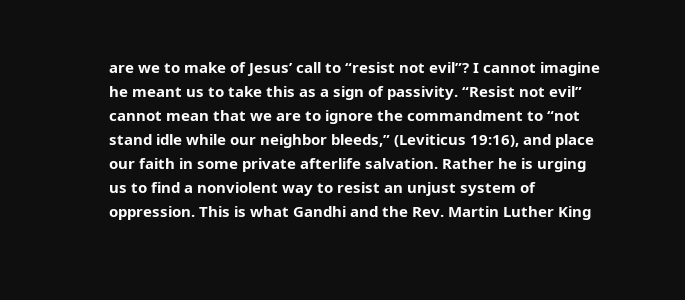are we to make of Jesus’ call to “resist not evil”? I cannot imagine he meant us to take this as a sign of passivity. “Resist not evil” cannot mean that we are to ignore the commandment to “not stand idle while our neighbor bleeds,” (Leviticus 19:16), and place our faith in some private afterlife salvation. Rather he is urging us to find a nonviolent way to resist an unjust system of oppression. This is what Gandhi and the Rev. Martin Luther King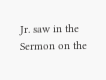Jr. saw in the Sermon on the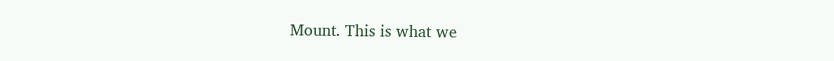Mount. This is what we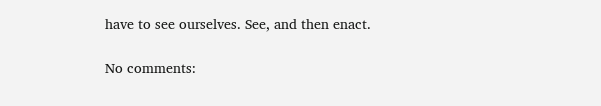have to see ourselves. See, and then enact.

No comments: